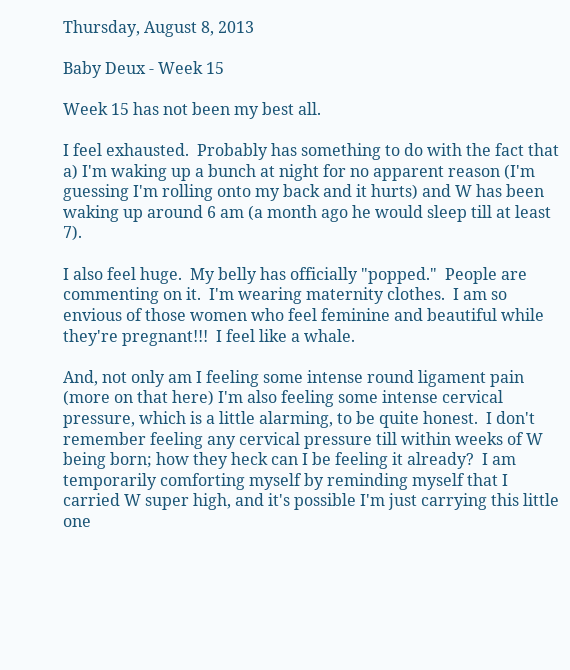Thursday, August 8, 2013

Baby Deux - Week 15

Week 15 has not been my best all.

I feel exhausted.  Probably has something to do with the fact that a) I'm waking up a bunch at night for no apparent reason (I'm guessing I'm rolling onto my back and it hurts) and W has been waking up around 6 am (a month ago he would sleep till at least 7).

I also feel huge.  My belly has officially "popped."  People are commenting on it.  I'm wearing maternity clothes.  I am so envious of those women who feel feminine and beautiful while they're pregnant!!!  I feel like a whale.

And, not only am I feeling some intense round ligament pain (more on that here) I'm also feeling some intense cervical pressure, which is a little alarming, to be quite honest.  I don't remember feeling any cervical pressure till within weeks of W being born; how they heck can I be feeling it already?  I am temporarily comforting myself by reminding myself that I carried W super high, and it's possible I'm just carrying this little one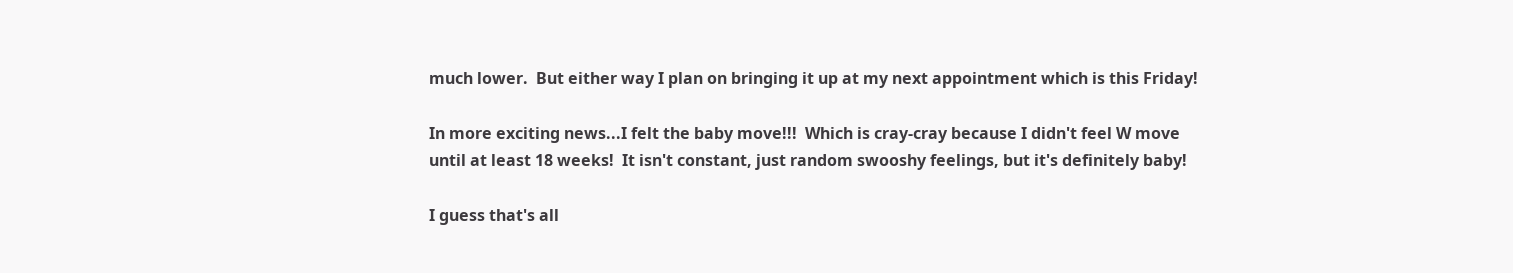much lower.  But either way I plan on bringing it up at my next appointment which is this Friday!

In more exciting news...I felt the baby move!!!  Which is cray-cray because I didn't feel W move until at least 18 weeks!  It isn't constant, just random swooshy feelings, but it's definitely baby!

I guess that's all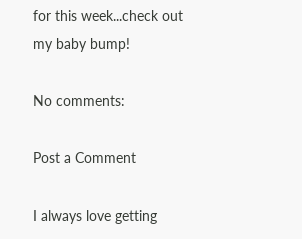for this week...check out my baby bump!

No comments:

Post a Comment

I always love getting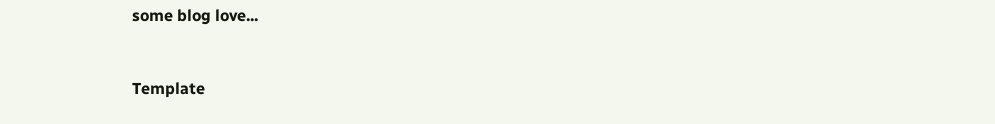some blog love...


Template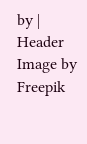by | Header Image by Freepik